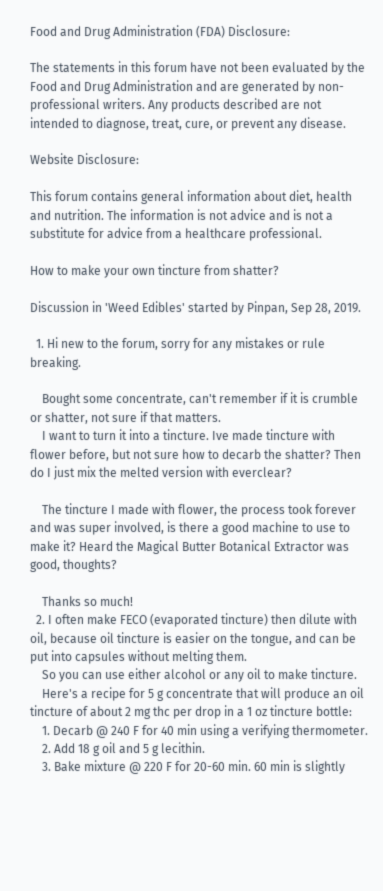Food and Drug Administration (FDA) Disclosure:

The statements in this forum have not been evaluated by the Food and Drug Administration and are generated by non-professional writers. Any products described are not intended to diagnose, treat, cure, or prevent any disease.

Website Disclosure:

This forum contains general information about diet, health and nutrition. The information is not advice and is not a substitute for advice from a healthcare professional.

How to make your own tincture from shatter?

Discussion in 'Weed Edibles' started by Pinpan, Sep 28, 2019.

  1. Hi new to the forum, sorry for any mistakes or rule breaking.

    Bought some concentrate, can't remember if it is crumble or shatter, not sure if that matters.
    I want to turn it into a tincture. Ive made tincture with flower before, but not sure how to decarb the shatter? Then do I just mix the melted version with everclear?

    The tincture I made with flower, the process took forever and was super involved, is there a good machine to use to make it? Heard the Magical Butter Botanical Extractor was good, thoughts?

    Thanks so much!
  2. I often make FECO (evaporated tincture) then dilute with oil, because oil tincture is easier on the tongue, and can be put into capsules without melting them.
    So you can use either alcohol or any oil to make tincture.
    Here's a recipe for 5 g concentrate that will produce an oil tincture of about 2 mg thc per drop in a 1 oz tincture bottle:
    1. Decarb @ 240 F for 40 min using a verifying thermometer.
    2. Add 18 g oil and 5 g lecithin.
    3. Bake mixture @ 220 F for 20-60 min. 60 min is slightly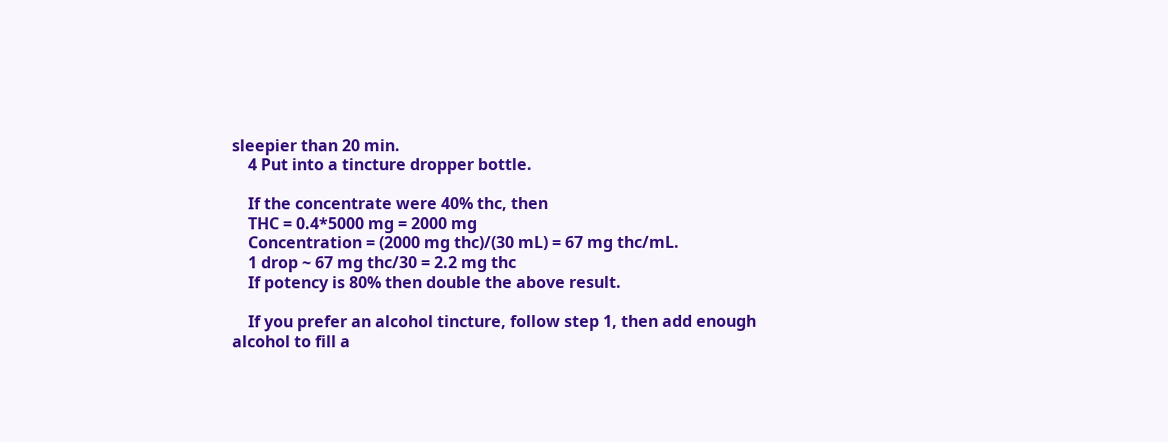sleepier than 20 min.
    4 Put into a tincture dropper bottle.

    If the concentrate were 40% thc, then
    THC = 0.4*5000 mg = 2000 mg
    Concentration = (2000 mg thc)/(30 mL) = 67 mg thc/mL.
    1 drop ~ 67 mg thc/30 = 2.2 mg thc
    If potency is 80% then double the above result.

    If you prefer an alcohol tincture, follow step 1, then add enough alcohol to fill a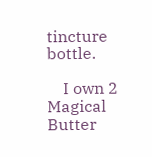tincture bottle.

    I own 2 Magical Butter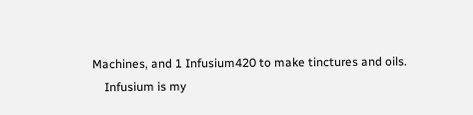Machines, and 1 Infusium420 to make tinctures and oils.
    Infusium is my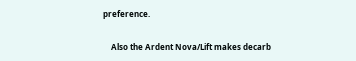preference.

    Also the Ardent Nova/Lift makes decarb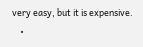very easy, but it is expensive.
    •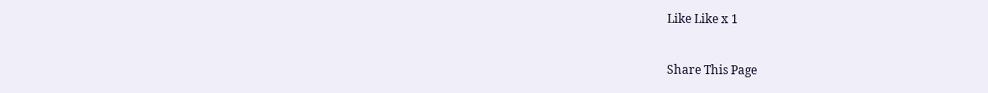Like Like x 1

Share This Page